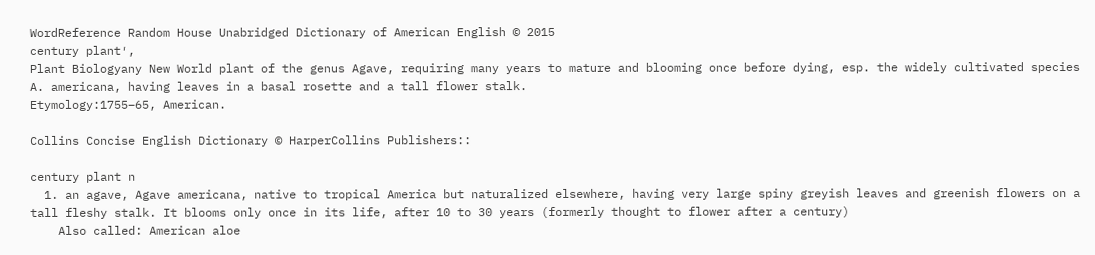WordReference Random House Unabridged Dictionary of American English © 2015
century plant′,
Plant Biologyany New World plant of the genus Agave, requiring many years to mature and blooming once before dying, esp. the widely cultivated species A. americana, having leaves in a basal rosette and a tall flower stalk.
Etymology:1755–65, American.

Collins Concise English Dictionary © HarperCollins Publishers::

century plant n
  1. an agave, Agave americana, native to tropical America but naturalized elsewhere, having very large spiny greyish leaves and greenish flowers on a tall fleshy stalk. It blooms only once in its life, after 10 to 30 years (formerly thought to flower after a century)
    Also called: American aloe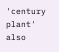'century plant' also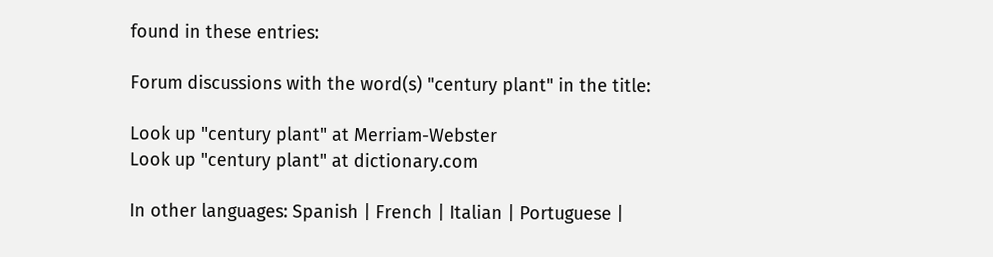found in these entries:

Forum discussions with the word(s) "century plant" in the title:

Look up "century plant" at Merriam-Webster
Look up "century plant" at dictionary.com

In other languages: Spanish | French | Italian | Portuguese |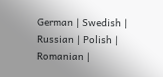German | Swedish | Russian | Polish | Romanian |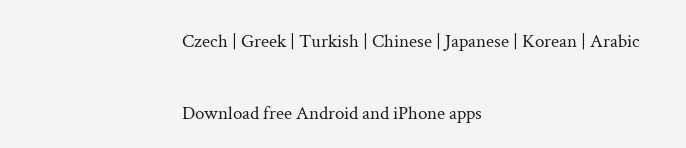Czech | Greek | Turkish | Chinese | Japanese | Korean | Arabic

Download free Android and iPhone apps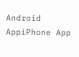Android AppiPhone App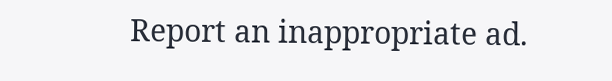Report an inappropriate ad.